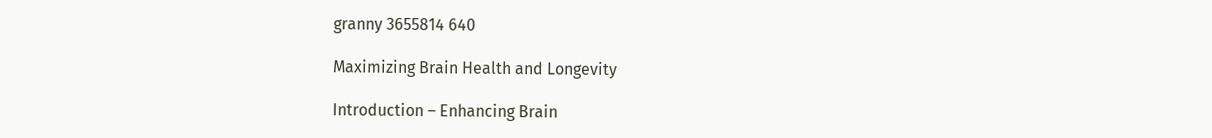granny 3655814 640

Maximizing Brain Health and Longevity

Introduction – Enhancing Brain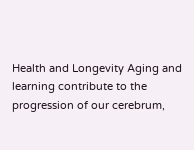Health and Longevity Aging and learning contribute to the progression of our cerebrum,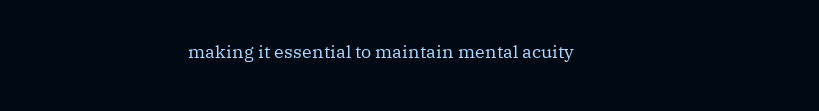making it essential to maintain mental acuity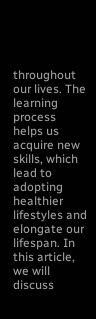throughout our lives. The learning process helps us acquire new skills, which lead to adopting healthier lifestyles and elongate our lifespan. In this article, we will discuss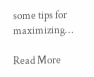some tips for maximizing…

Read More